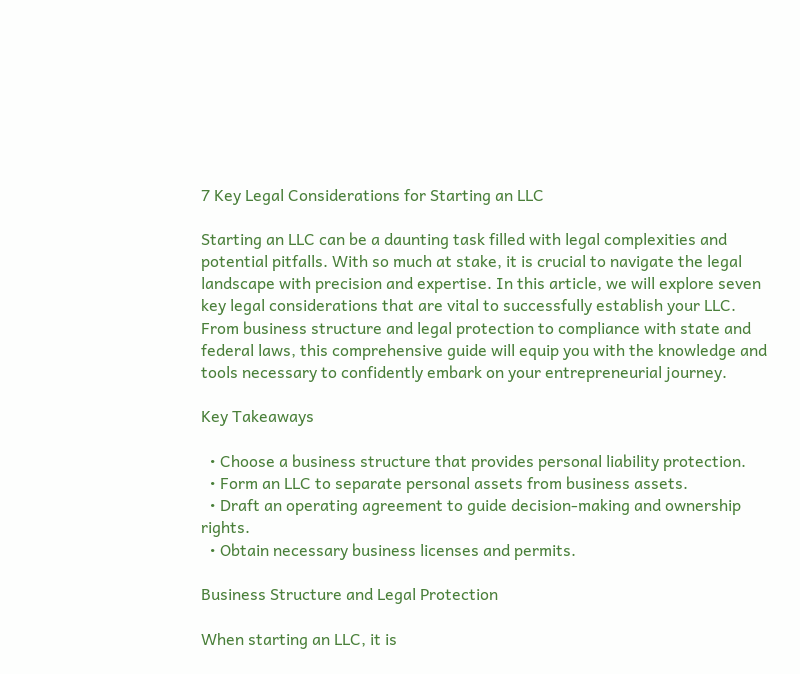7 Key Legal Considerations for Starting an LLC

Starting an LLC can be a daunting task filled with legal complexities and potential pitfalls. With so much at stake, it is crucial to navigate the legal landscape with precision and expertise. In this article, we will explore seven key legal considerations that are vital to successfully establish your LLC. From business structure and legal protection to compliance with state and federal laws, this comprehensive guide will equip you with the knowledge and tools necessary to confidently embark on your entrepreneurial journey.

Key Takeaways

  • Choose a business structure that provides personal liability protection.
  • Form an LLC to separate personal assets from business assets.
  • Draft an operating agreement to guide decision-making and ownership rights.
  • Obtain necessary business licenses and permits.

Business Structure and Legal Protection

When starting an LLC, it is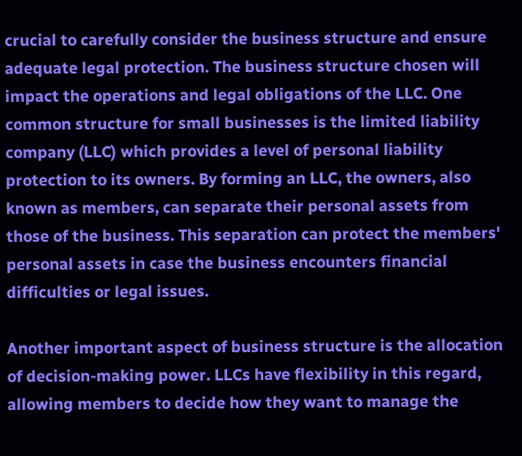crucial to carefully consider the business structure and ensure adequate legal protection. The business structure chosen will impact the operations and legal obligations of the LLC. One common structure for small businesses is the limited liability company (LLC) which provides a level of personal liability protection to its owners. By forming an LLC, the owners, also known as members, can separate their personal assets from those of the business. This separation can protect the members' personal assets in case the business encounters financial difficulties or legal issues.

Another important aspect of business structure is the allocation of decision-making power. LLCs have flexibility in this regard, allowing members to decide how they want to manage the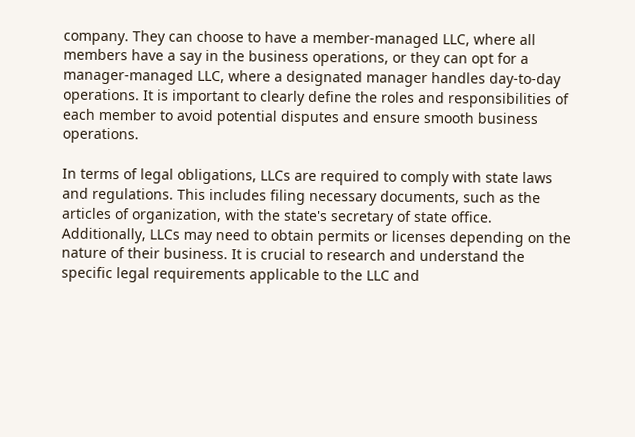company. They can choose to have a member-managed LLC, where all members have a say in the business operations, or they can opt for a manager-managed LLC, where a designated manager handles day-to-day operations. It is important to clearly define the roles and responsibilities of each member to avoid potential disputes and ensure smooth business operations.

In terms of legal obligations, LLCs are required to comply with state laws and regulations. This includes filing necessary documents, such as the articles of organization, with the state's secretary of state office. Additionally, LLCs may need to obtain permits or licenses depending on the nature of their business. It is crucial to research and understand the specific legal requirements applicable to the LLC and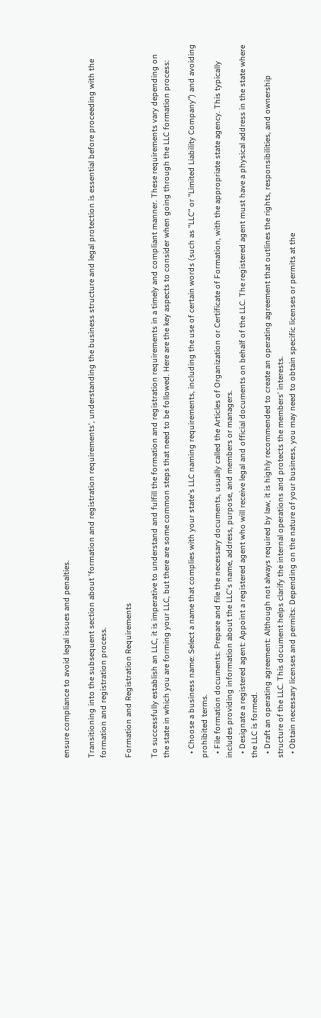ensure compliance to avoid legal issues and penalties.

Transitioning into the subsequent section about 'formation and registration requirements', understanding the business structure and legal protection is essential before proceeding with the formation and registration process.

Formation and Registration Requirements

To successfully establish an LLC, it is imperative to understand and fulfill the formation and registration requirements in a timely and compliant manner. These requirements vary depending on the state in which you are forming your LLC, but there are some common steps that need to be followed. Here are the key aspects to consider when going through the LLC formation process:

  • Choose a business name: Select a name that complies with your state's LLC naming requirements, including the use of certain words (such as "LLC" or "Limited Liability Company") and avoiding prohibited terms.
  • File formation documents: Prepare and file the necessary documents, usually called the Articles of Organization or Certificate of Formation, with the appropriate state agency. This typically includes providing information about the LLC's name, address, purpose, and members or managers.
  • Designate a registered agent: Appoint a registered agent who will receive legal and official documents on behalf of the LLC. The registered agent must have a physical address in the state where the LLC is formed.
  • Draft an operating agreement: Although not always required by law, it is highly recommended to create an operating agreement that outlines the rights, responsibilities, and ownership structure of the LLC. This document helps clarify the internal operations and protects the members' interests.
  • Obtain necessary licenses and permits: Depending on the nature of your business, you may need to obtain specific licenses or permits at the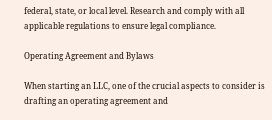federal, state, or local level. Research and comply with all applicable regulations to ensure legal compliance.

Operating Agreement and Bylaws

When starting an LLC, one of the crucial aspects to consider is drafting an operating agreement and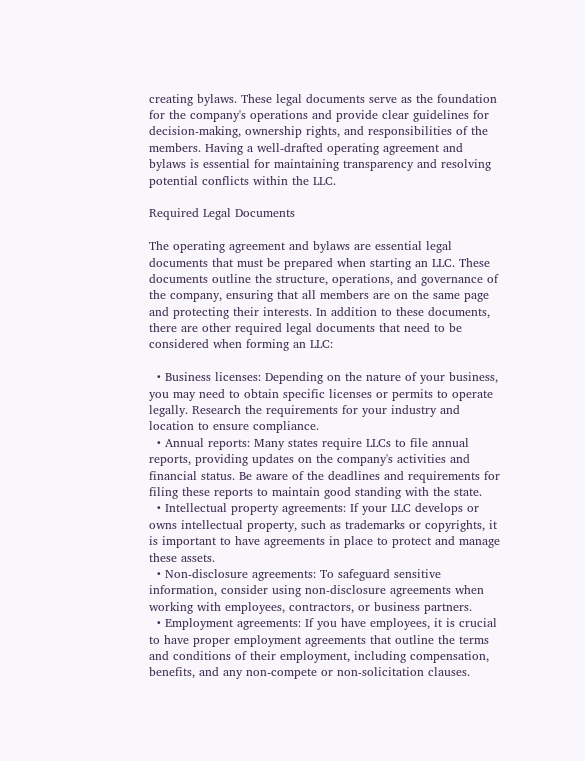creating bylaws. These legal documents serve as the foundation for the company's operations and provide clear guidelines for decision-making, ownership rights, and responsibilities of the members. Having a well-drafted operating agreement and bylaws is essential for maintaining transparency and resolving potential conflicts within the LLC.

Required Legal Documents

The operating agreement and bylaws are essential legal documents that must be prepared when starting an LLC. These documents outline the structure, operations, and governance of the company, ensuring that all members are on the same page and protecting their interests. In addition to these documents, there are other required legal documents that need to be considered when forming an LLC:

  • Business licenses: Depending on the nature of your business, you may need to obtain specific licenses or permits to operate legally. Research the requirements for your industry and location to ensure compliance.
  • Annual reports: Many states require LLCs to file annual reports, providing updates on the company's activities and financial status. Be aware of the deadlines and requirements for filing these reports to maintain good standing with the state.
  • Intellectual property agreements: If your LLC develops or owns intellectual property, such as trademarks or copyrights, it is important to have agreements in place to protect and manage these assets.
  • Non-disclosure agreements: To safeguard sensitive information, consider using non-disclosure agreements when working with employees, contractors, or business partners.
  • Employment agreements: If you have employees, it is crucial to have proper employment agreements that outline the terms and conditions of their employment, including compensation, benefits, and any non-compete or non-solicitation clauses.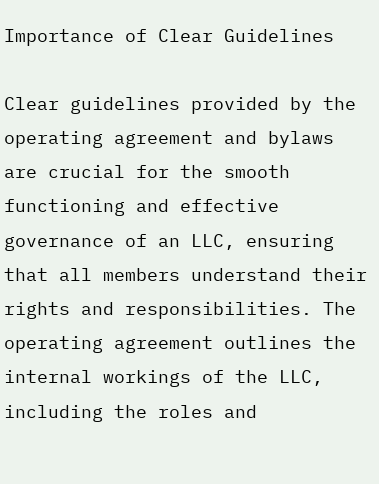Importance of Clear Guidelines

Clear guidelines provided by the operating agreement and bylaws are crucial for the smooth functioning and effective governance of an LLC, ensuring that all members understand their rights and responsibilities. The operating agreement outlines the internal workings of the LLC, including the roles and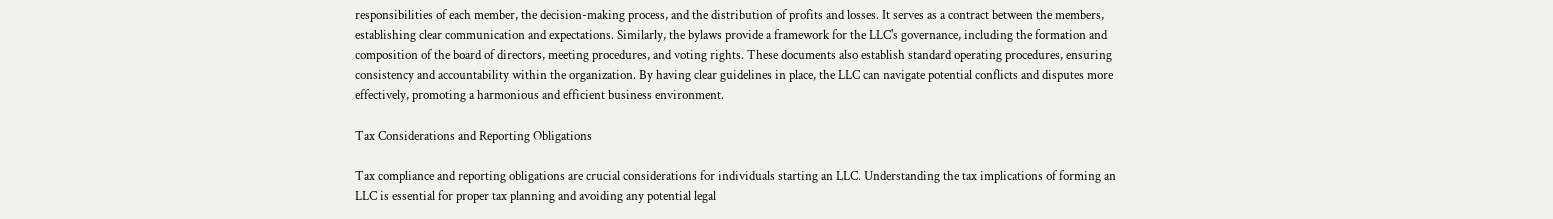responsibilities of each member, the decision-making process, and the distribution of profits and losses. It serves as a contract between the members, establishing clear communication and expectations. Similarly, the bylaws provide a framework for the LLC's governance, including the formation and composition of the board of directors, meeting procedures, and voting rights. These documents also establish standard operating procedures, ensuring consistency and accountability within the organization. By having clear guidelines in place, the LLC can navigate potential conflicts and disputes more effectively, promoting a harmonious and efficient business environment.

Tax Considerations and Reporting Obligations

Tax compliance and reporting obligations are crucial considerations for individuals starting an LLC. Understanding the tax implications of forming an LLC is essential for proper tax planning and avoiding any potential legal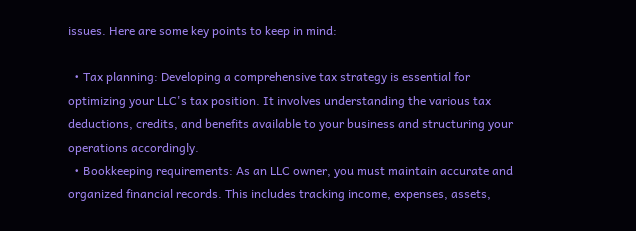issues. Here are some key points to keep in mind:

  • Tax planning: Developing a comprehensive tax strategy is essential for optimizing your LLC's tax position. It involves understanding the various tax deductions, credits, and benefits available to your business and structuring your operations accordingly.
  • Bookkeeping requirements: As an LLC owner, you must maintain accurate and organized financial records. This includes tracking income, expenses, assets,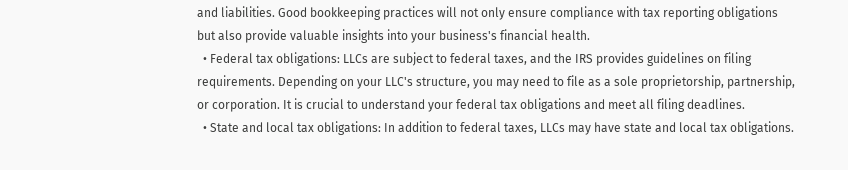and liabilities. Good bookkeeping practices will not only ensure compliance with tax reporting obligations but also provide valuable insights into your business's financial health.
  • Federal tax obligations: LLCs are subject to federal taxes, and the IRS provides guidelines on filing requirements. Depending on your LLC's structure, you may need to file as a sole proprietorship, partnership, or corporation. It is crucial to understand your federal tax obligations and meet all filing deadlines.
  • State and local tax obligations: In addition to federal taxes, LLCs may have state and local tax obligations.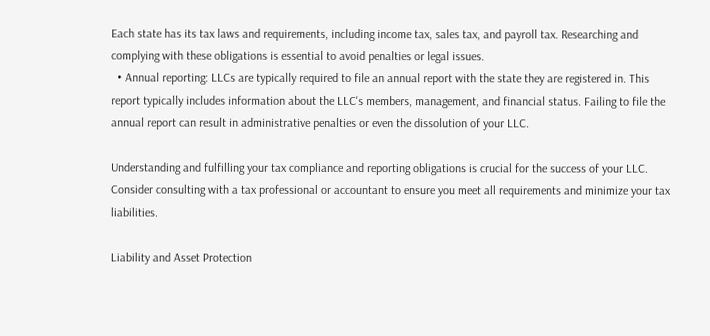Each state has its tax laws and requirements, including income tax, sales tax, and payroll tax. Researching and complying with these obligations is essential to avoid penalties or legal issues.
  • Annual reporting: LLCs are typically required to file an annual report with the state they are registered in. This report typically includes information about the LLC's members, management, and financial status. Failing to file the annual report can result in administrative penalties or even the dissolution of your LLC.

Understanding and fulfilling your tax compliance and reporting obligations is crucial for the success of your LLC. Consider consulting with a tax professional or accountant to ensure you meet all requirements and minimize your tax liabilities.

Liability and Asset Protection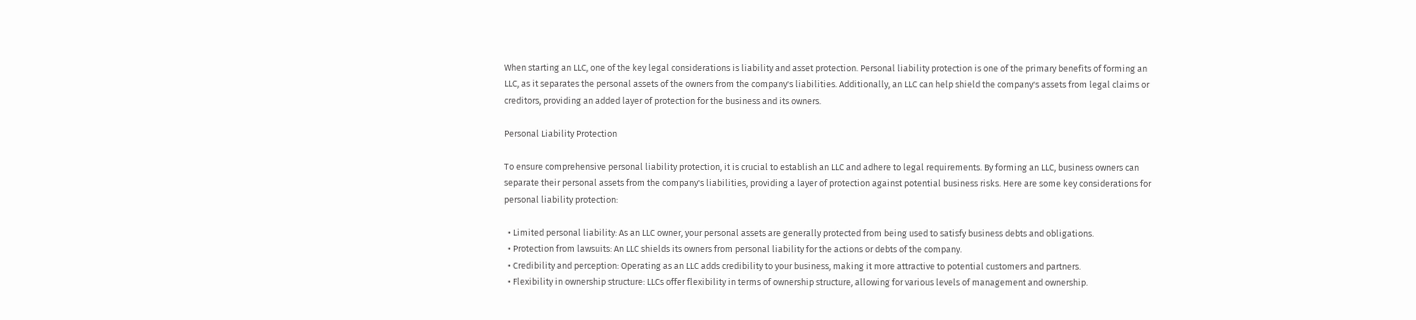When starting an LLC, one of the key legal considerations is liability and asset protection. Personal liability protection is one of the primary benefits of forming an LLC, as it separates the personal assets of the owners from the company's liabilities. Additionally, an LLC can help shield the company's assets from legal claims or creditors, providing an added layer of protection for the business and its owners.

Personal Liability Protection

To ensure comprehensive personal liability protection, it is crucial to establish an LLC and adhere to legal requirements. By forming an LLC, business owners can separate their personal assets from the company's liabilities, providing a layer of protection against potential business risks. Here are some key considerations for personal liability protection:

  • Limited personal liability: As an LLC owner, your personal assets are generally protected from being used to satisfy business debts and obligations.
  • Protection from lawsuits: An LLC shields its owners from personal liability for the actions or debts of the company.
  • Credibility and perception: Operating as an LLC adds credibility to your business, making it more attractive to potential customers and partners.
  • Flexibility in ownership structure: LLCs offer flexibility in terms of ownership structure, allowing for various levels of management and ownership.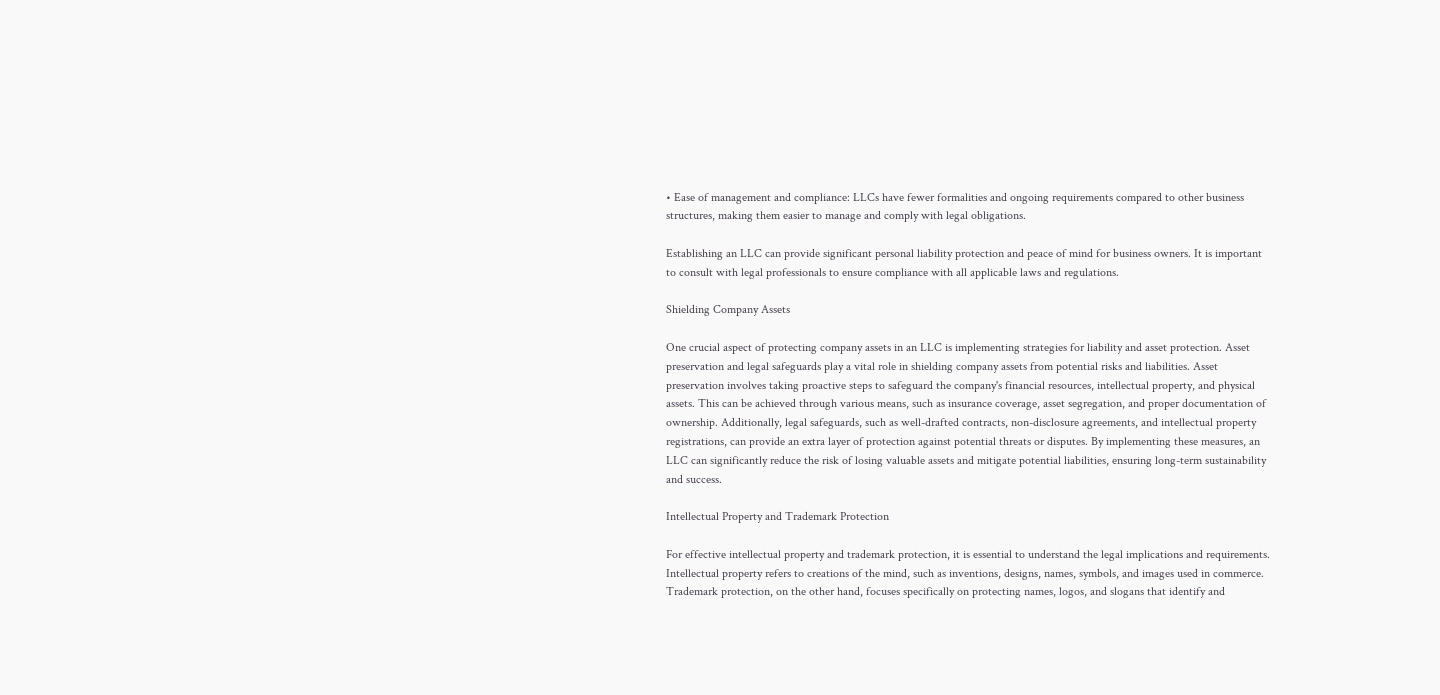• Ease of management and compliance: LLCs have fewer formalities and ongoing requirements compared to other business structures, making them easier to manage and comply with legal obligations.

Establishing an LLC can provide significant personal liability protection and peace of mind for business owners. It is important to consult with legal professionals to ensure compliance with all applicable laws and regulations.

Shielding Company Assets

One crucial aspect of protecting company assets in an LLC is implementing strategies for liability and asset protection. Asset preservation and legal safeguards play a vital role in shielding company assets from potential risks and liabilities. Asset preservation involves taking proactive steps to safeguard the company's financial resources, intellectual property, and physical assets. This can be achieved through various means, such as insurance coverage, asset segregation, and proper documentation of ownership. Additionally, legal safeguards, such as well-drafted contracts, non-disclosure agreements, and intellectual property registrations, can provide an extra layer of protection against potential threats or disputes. By implementing these measures, an LLC can significantly reduce the risk of losing valuable assets and mitigate potential liabilities, ensuring long-term sustainability and success.

Intellectual Property and Trademark Protection

For effective intellectual property and trademark protection, it is essential to understand the legal implications and requirements. Intellectual property refers to creations of the mind, such as inventions, designs, names, symbols, and images used in commerce. Trademark protection, on the other hand, focuses specifically on protecting names, logos, and slogans that identify and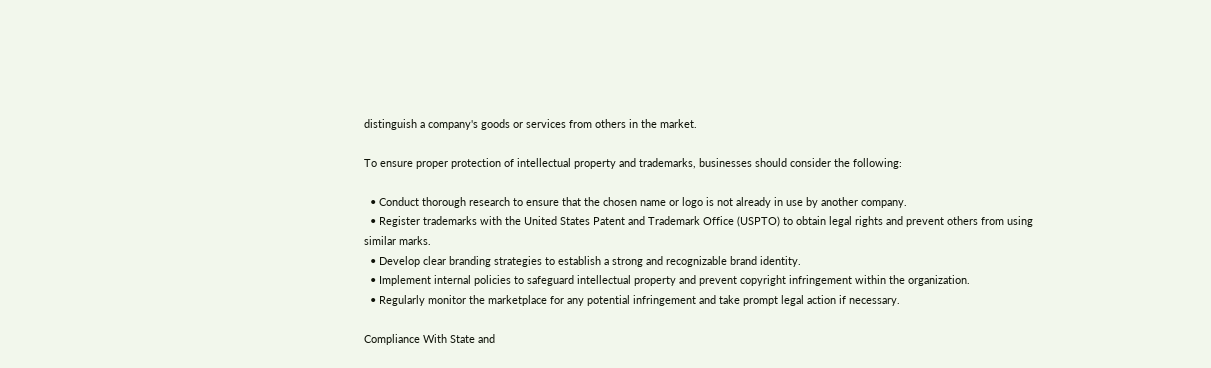distinguish a company's goods or services from others in the market.

To ensure proper protection of intellectual property and trademarks, businesses should consider the following:

  • Conduct thorough research to ensure that the chosen name or logo is not already in use by another company.
  • Register trademarks with the United States Patent and Trademark Office (USPTO) to obtain legal rights and prevent others from using similar marks.
  • Develop clear branding strategies to establish a strong and recognizable brand identity.
  • Implement internal policies to safeguard intellectual property and prevent copyright infringement within the organization.
  • Regularly monitor the marketplace for any potential infringement and take prompt legal action if necessary.

Compliance With State and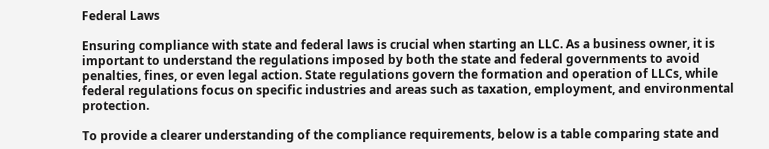Federal Laws

Ensuring compliance with state and federal laws is crucial when starting an LLC. As a business owner, it is important to understand the regulations imposed by both the state and federal governments to avoid penalties, fines, or even legal action. State regulations govern the formation and operation of LLCs, while federal regulations focus on specific industries and areas such as taxation, employment, and environmental protection.

To provide a clearer understanding of the compliance requirements, below is a table comparing state and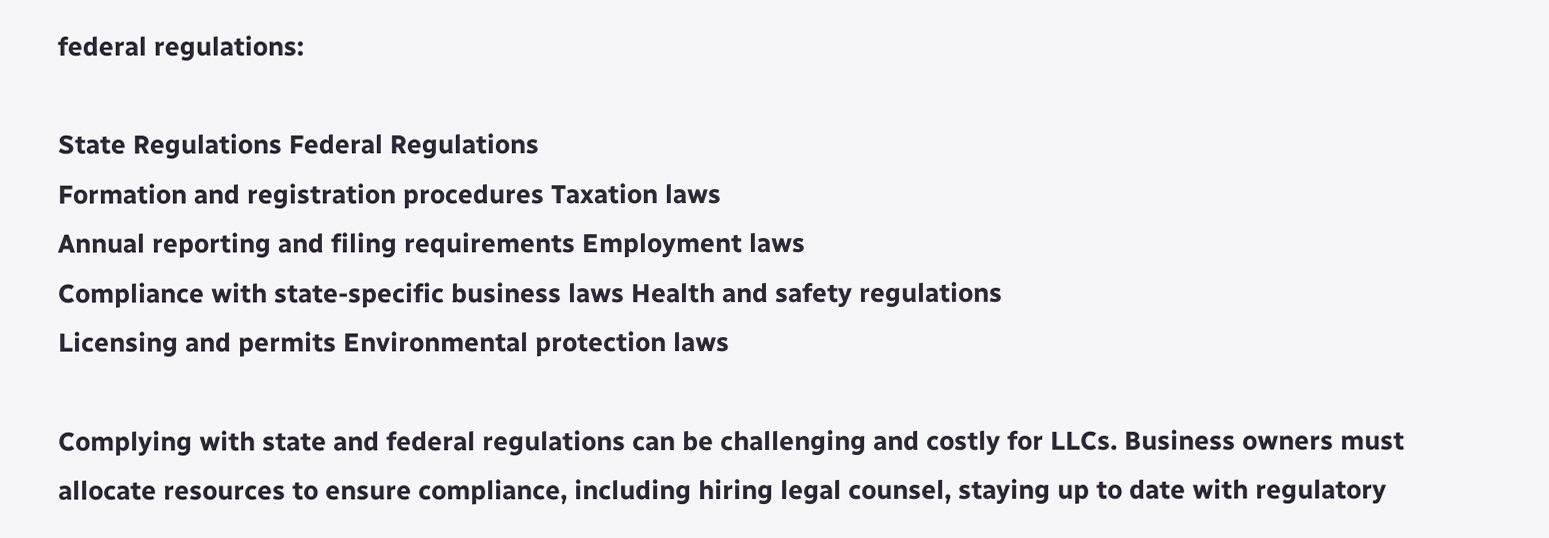federal regulations:

State Regulations Federal Regulations
Formation and registration procedures Taxation laws
Annual reporting and filing requirements Employment laws
Compliance with state-specific business laws Health and safety regulations
Licensing and permits Environmental protection laws

Complying with state and federal regulations can be challenging and costly for LLCs. Business owners must allocate resources to ensure compliance, including hiring legal counsel, staying up to date with regulatory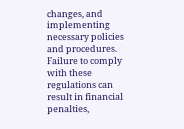changes, and implementing necessary policies and procedures. Failure to comply with these regulations can result in financial penalties,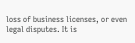loss of business licenses, or even legal disputes. It is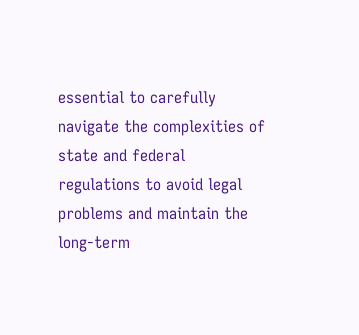essential to carefully navigate the complexities of state and federal regulations to avoid legal problems and maintain the long-term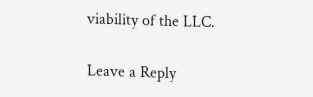viability of the LLC.

Leave a Reply